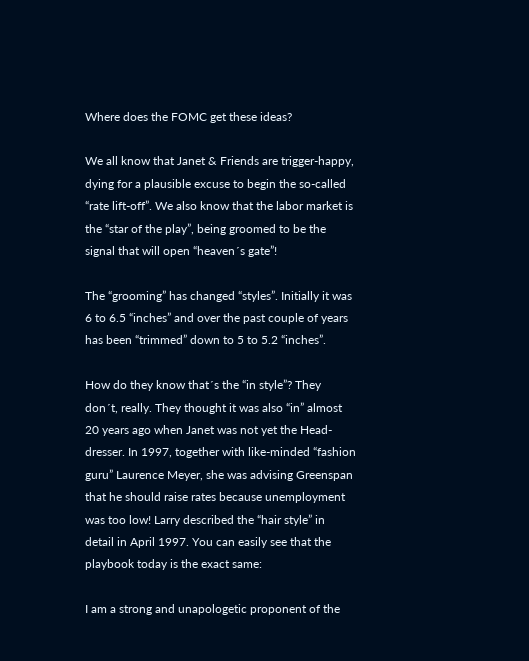Where does the FOMC get these ideas?

We all know that Janet & Friends are trigger-happy, dying for a plausible excuse to begin the so-called “rate lift-off”. We also know that the labor market is the “star of the play”, being groomed to be the signal that will open “heaven´s gate”!

The “grooming” has changed “styles”. Initially it was 6 to 6.5 “inches” and over the past couple of years has been “trimmed” down to 5 to 5.2 “inches”.

How do they know that´s the “in style”? They don´t, really. They thought it was also “in” almost 20 years ago when Janet was not yet the Head-dresser. In 1997, together with like-minded “fashion guru” Laurence Meyer, she was advising Greenspan that he should raise rates because unemployment was too low! Larry described the “hair style” in detail in April 1997. You can easily see that the playbook today is the exact same:

I am a strong and unapologetic proponent of the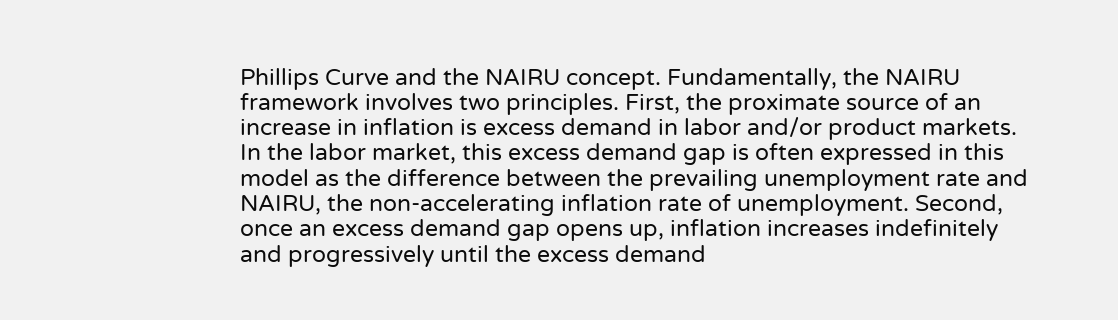Phillips Curve and the NAIRU concept. Fundamentally, the NAIRU framework involves two principles. First, the proximate source of an increase in inflation is excess demand in labor and/or product markets. In the labor market, this excess demand gap is often expressed in this model as the difference between the prevailing unemployment rate and NAIRU, the non-accelerating inflation rate of unemployment. Second, once an excess demand gap opens up, inflation increases indefinitely and progressively until the excess demand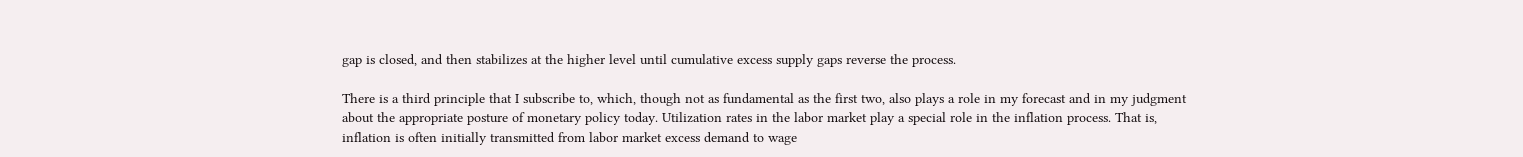gap is closed, and then stabilizes at the higher level until cumulative excess supply gaps reverse the process.

There is a third principle that I subscribe to, which, though not as fundamental as the first two, also plays a role in my forecast and in my judgment about the appropriate posture of monetary policy today. Utilization rates in the labor market play a special role in the inflation process. That is, inflation is often initially transmitted from labor market excess demand to wage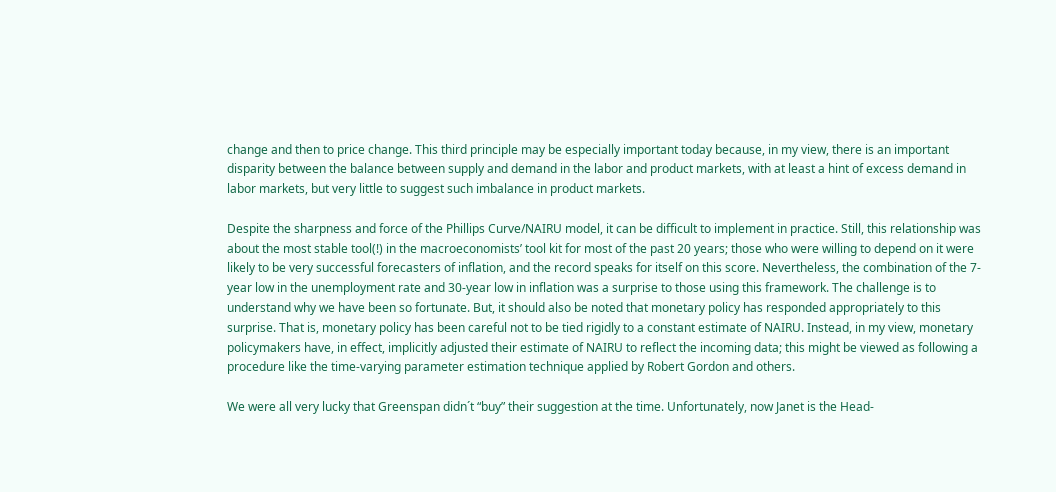change and then to price change. This third principle may be especially important today because, in my view, there is an important disparity between the balance between supply and demand in the labor and product markets, with at least a hint of excess demand in labor markets, but very little to suggest such imbalance in product markets.

Despite the sharpness and force of the Phillips Curve/NAIRU model, it can be difficult to implement in practice. Still, this relationship was about the most stable tool(!) in the macroeconomists’ tool kit for most of the past 20 years; those who were willing to depend on it were likely to be very successful forecasters of inflation, and the record speaks for itself on this score. Nevertheless, the combination of the 7-year low in the unemployment rate and 30-year low in inflation was a surprise to those using this framework. The challenge is to understand why we have been so fortunate. But, it should also be noted that monetary policy has responded appropriately to this surprise. That is, monetary policy has been careful not to be tied rigidly to a constant estimate of NAIRU. Instead, in my view, monetary policymakers have, in effect, implicitly adjusted their estimate of NAIRU to reflect the incoming data; this might be viewed as following a procedure like the time-varying parameter estimation technique applied by Robert Gordon and others.

We were all very lucky that Greenspan didn´t “buy” their suggestion at the time. Unfortunately, now Janet is the Head-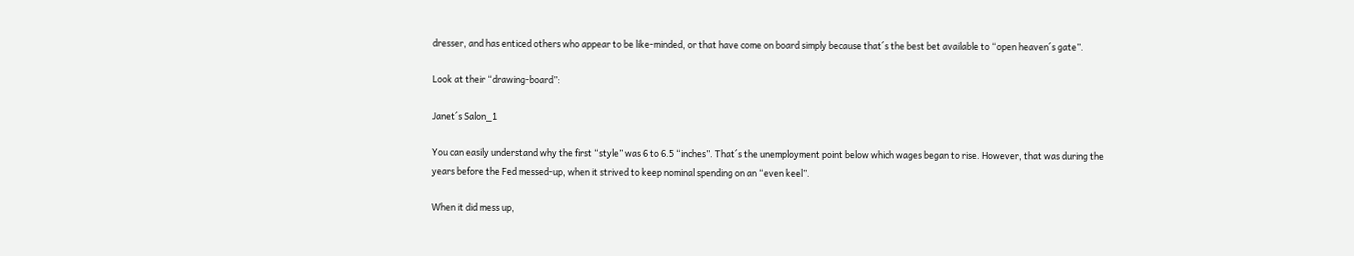dresser, and has enticed others who appear to be like-minded, or that have come on board simply because that´s the best bet available to “open heaven´s gate”.

Look at their “drawing-board”:

Janet´s Salon_1

You can easily understand why the first “style” was 6 to 6.5 “inches”. That´s the unemployment point below which wages began to rise. However, that was during the years before the Fed messed-up, when it strived to keep nominal spending on an “even keel”.

When it did mess up,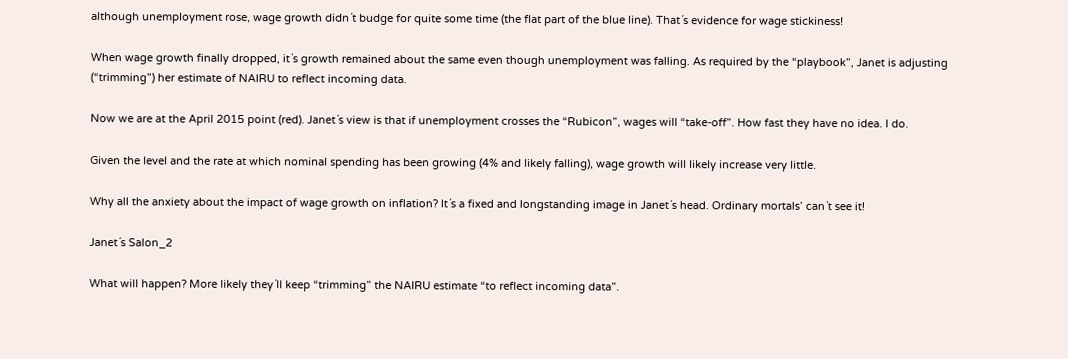although unemployment rose, wage growth didn´t budge for quite some time (the flat part of the blue line). That´s evidence for wage stickiness!

When wage growth finally dropped, it´s growth remained about the same even though unemployment was falling. As required by the “playbook”, Janet is adjusting (“trimming”) her estimate of NAIRU to reflect incoming data.

Now we are at the April 2015 point (red). Janet´s view is that if unemployment crosses the “Rubicon”, wages will “take-off”. How fast they have no idea. I do.

Given the level and the rate at which nominal spending has been growing (4% and likely falling), wage growth will likely increase very little.

Why all the anxiety about the impact of wage growth on inflation? It´s a fixed and longstanding image in Janet´s head. Ordinary mortals’ can´t see it!

Janet´s Salon_2

What will happen? More likely they´ll keep “trimming” the NAIRU estimate “to reflect incoming data”.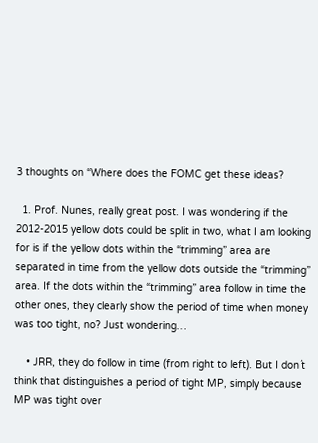3 thoughts on “Where does the FOMC get these ideas?

  1. Prof. Nunes, really great post. I was wondering if the 2012-2015 yellow dots could be split in two, what I am looking for is if the yellow dots within the “trimming” area are separated in time from the yellow dots outside the “trimming” area. If the dots within the “trimming” area follow in time the other ones, they clearly show the period of time when money was too tight, no? Just wondering…

    • JRR, they do follow in time (from right to left). But I don´t think that distinguishes a period of tight MP, simply because MP was tight over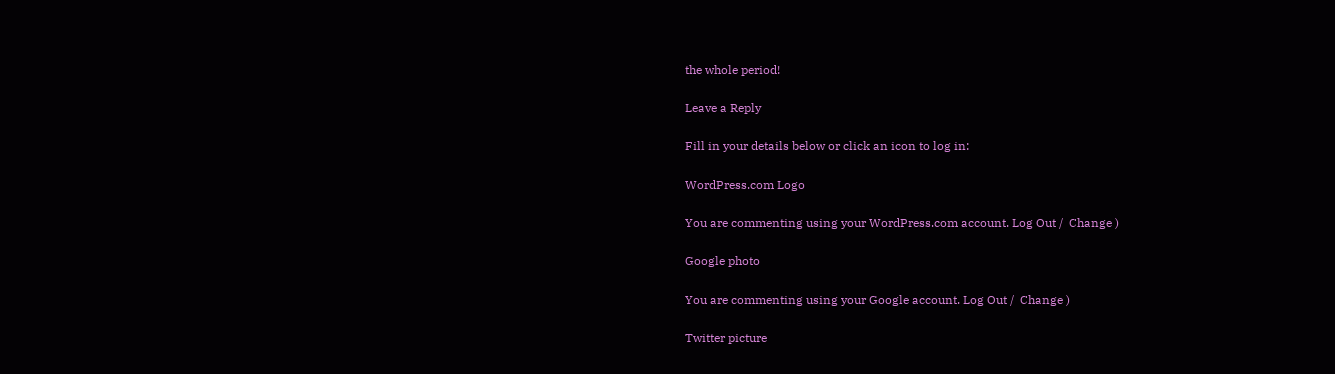the whole period!

Leave a Reply

Fill in your details below or click an icon to log in:

WordPress.com Logo

You are commenting using your WordPress.com account. Log Out /  Change )

Google photo

You are commenting using your Google account. Log Out /  Change )

Twitter picture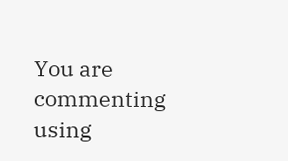You are commenting using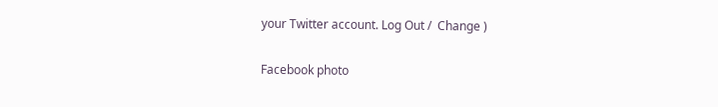your Twitter account. Log Out /  Change )

Facebook photo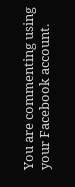You are commenting using your Facebook account.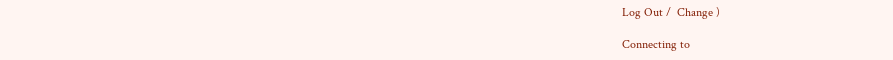Log Out /  Change )

Connecting to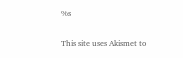%s

This site uses Akismet to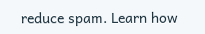reduce spam. Learn how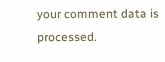your comment data is processed.